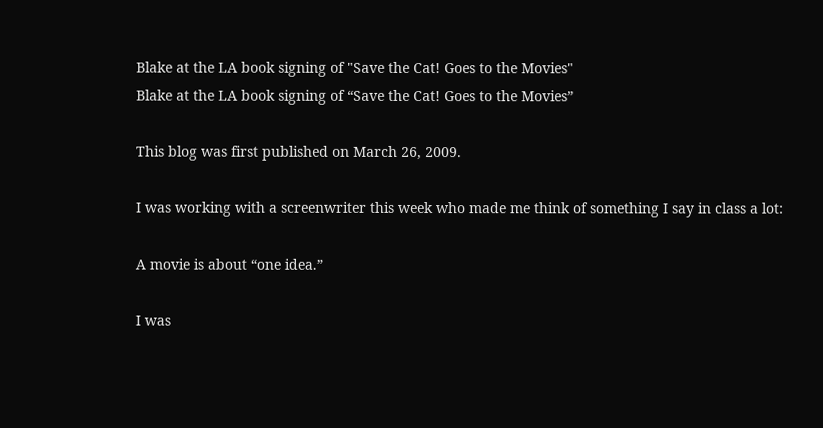Blake at the LA book signing of "Save the Cat! Goes to the Movies"
Blake at the LA book signing of “Save the Cat! Goes to the Movies”

This blog was first published on March 26, 2009.

I was working with a screenwriter this week who made me think of something I say in class a lot:

A movie is about “one idea.”

I was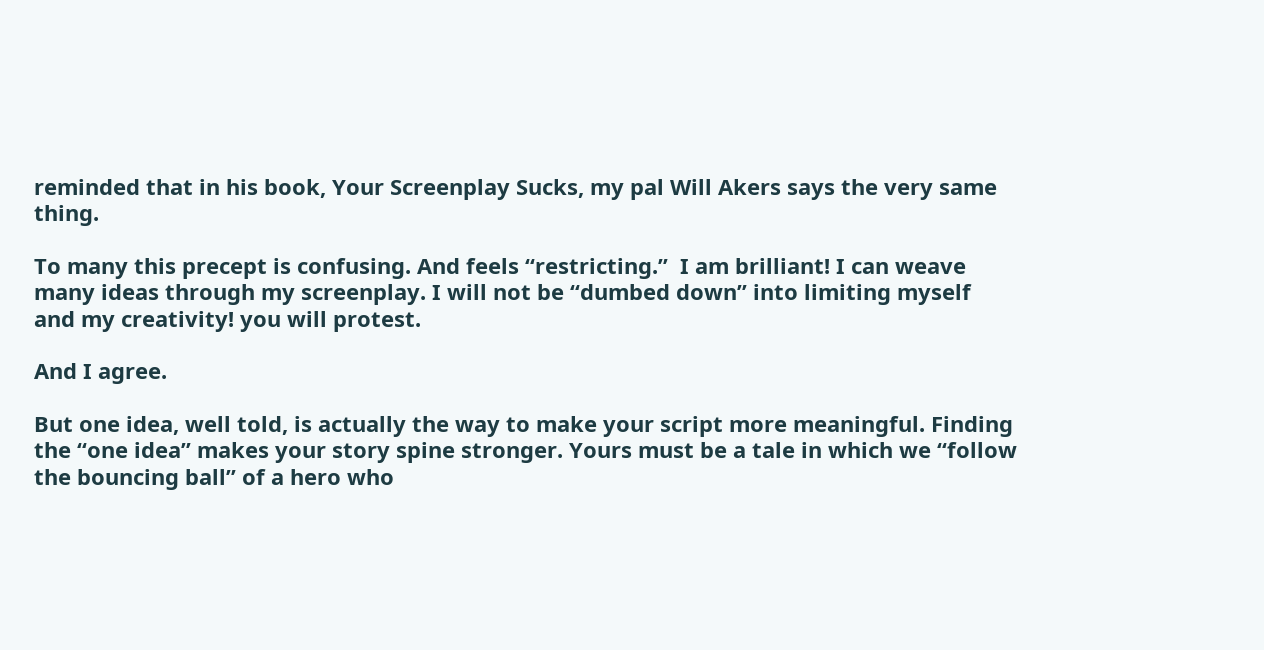reminded that in his book, Your Screenplay Sucks, my pal Will Akers says the very same thing.

To many this precept is confusing. And feels “restricting.”  I am brilliant! I can weave many ideas through my screenplay. I will not be “dumbed down” into limiting myself and my creativity! you will protest.

And I agree.

But one idea, well told, is actually the way to make your script more meaningful. Finding the “one idea” makes your story spine stronger. Yours must be a tale in which we “follow the bouncing ball” of a hero who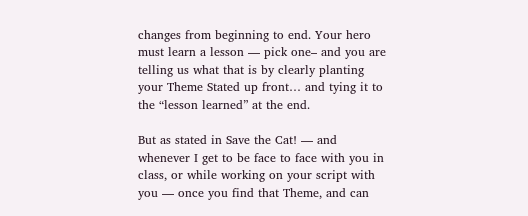changes from beginning to end. Your hero must learn a lesson — pick one– and you are telling us what that is by clearly planting your Theme Stated up front… and tying it to the “lesson learned” at the end.

But as stated in Save the Cat! — and whenever I get to be face to face with you in class, or while working on your script with you — once you find that Theme, and can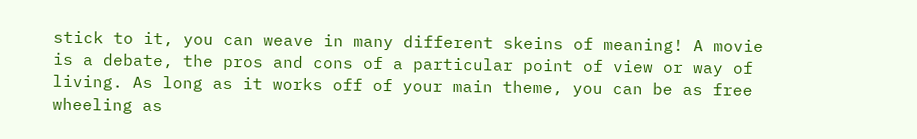stick to it, you can weave in many different skeins of meaning! A movie is a debate, the pros and cons of a particular point of view or way of living. As long as it works off of your main theme, you can be as free wheeling as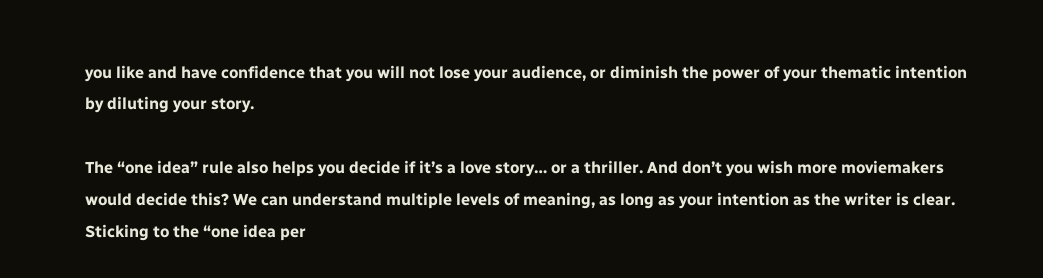you like and have confidence that you will not lose your audience, or diminish the power of your thematic intention by diluting your story.

The “one idea” rule also helps you decide if it’s a love story… or a thriller. And don’t you wish more moviemakers would decide this? We can understand multiple levels of meaning, as long as your intention as the writer is clear. Sticking to the “one idea per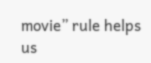movie” rule helps us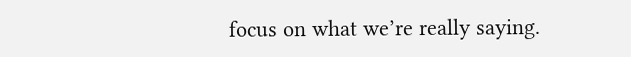focus on what we’re really saying.